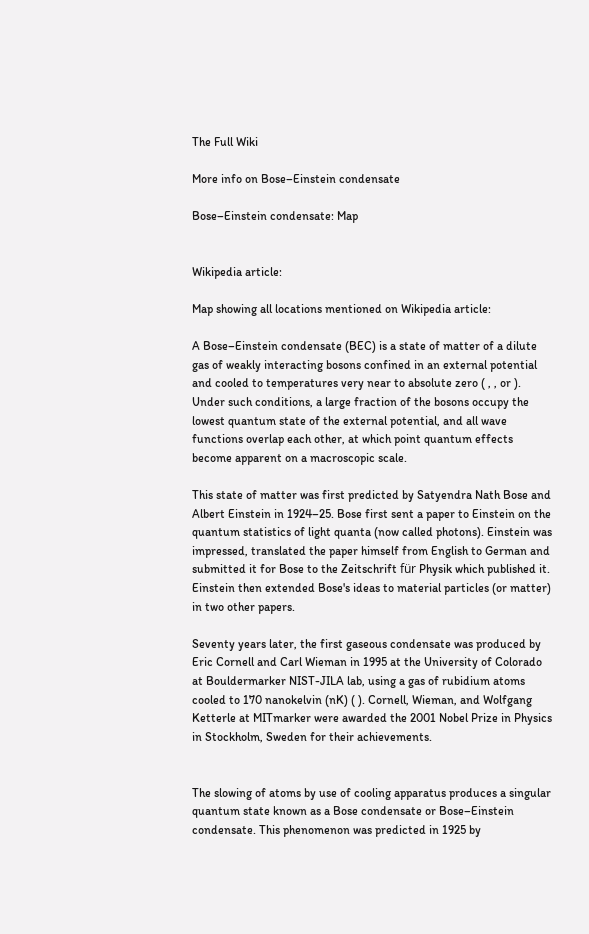The Full Wiki

More info on Bose–Einstein condensate

Bose–Einstein condensate: Map


Wikipedia article:

Map showing all locations mentioned on Wikipedia article:

A Bose–Einstein condensate (BEC) is a state of matter of a dilute gas of weakly interacting bosons confined in an external potential and cooled to temperatures very near to absolute zero ( , , or ). Under such conditions, a large fraction of the bosons occupy the lowest quantum state of the external potential, and all wave functions overlap each other, at which point quantum effects become apparent on a macroscopic scale.

This state of matter was first predicted by Satyendra Nath Bose and Albert Einstein in 1924–25. Bose first sent a paper to Einstein on the quantum statistics of light quanta (now called photons). Einstein was impressed, translated the paper himself from English to German and submitted it for Bose to the Zeitschrift für Physik which published it. Einstein then extended Bose's ideas to material particles (or matter) in two other papers.

Seventy years later, the first gaseous condensate was produced by Eric Cornell and Carl Wieman in 1995 at the University of Colorado at Bouldermarker NIST-JILA lab, using a gas of rubidium atoms cooled to 170 nanokelvin (nK) ( ). Cornell, Wieman, and Wolfgang Ketterle at MITmarker were awarded the 2001 Nobel Prize in Physics in Stockholm, Sweden for their achievements.


The slowing of atoms by use of cooling apparatus produces a singular quantum state known as a Bose condensate or Bose–Einstein condensate. This phenomenon was predicted in 1925 by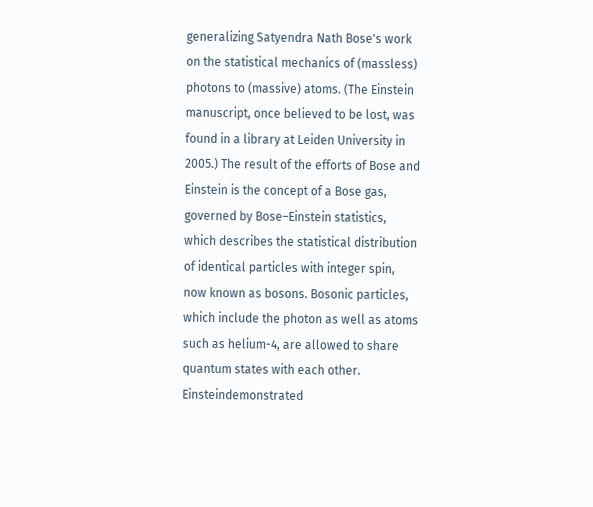generalizing Satyendra Nath Bose's work on the statistical mechanics of (massless) photons to (massive) atoms. (The Einstein manuscript, once believed to be lost, was found in a library at Leiden University in 2005.) The result of the efforts of Bose and Einstein is the concept of a Bose gas, governed by Bose–Einstein statistics, which describes the statistical distribution of identical particles with integer spin, now known as bosons. Bosonic particles, which include the photon as well as atoms such as helium-4, are allowed to share quantum states with each other. Einsteindemonstrated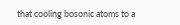that cooling bosonic atoms to a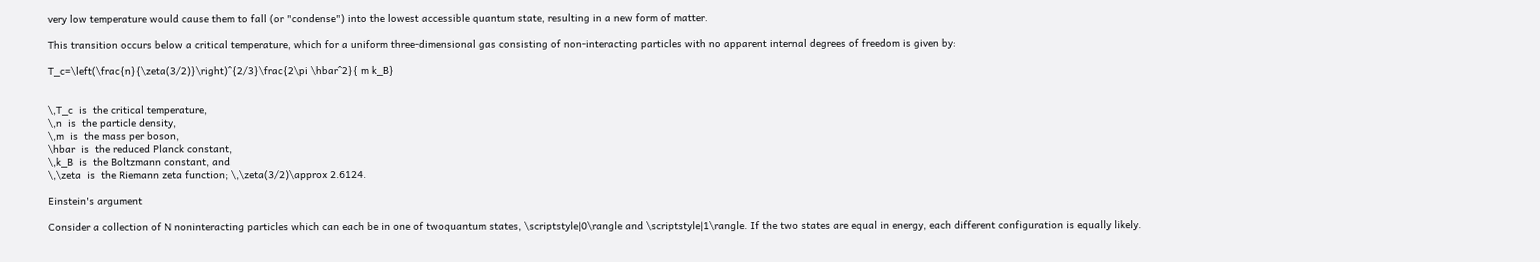very low temperature would cause them to fall (or "condense") into the lowest accessible quantum state, resulting in a new form of matter.

This transition occurs below a critical temperature, which for a uniform three-dimensional gas consisting of non-interacting particles with no apparent internal degrees of freedom is given by:

T_c=\left(\frac{n}{\zeta(3/2)}\right)^{2/3}\frac{2\pi \hbar^2}{ m k_B}


\,T_c  is  the critical temperature,
\,n  is  the particle density,
\,m  is  the mass per boson,
\hbar  is  the reduced Planck constant,
\,k_B  is  the Boltzmann constant, and
\,\zeta  is  the Riemann zeta function; \,\zeta(3/2)\approx 2.6124.

Einstein's argument

Consider a collection of N noninteracting particles which can each be in one of twoquantum states, \scriptstyle|0\rangle and \scriptstyle|1\rangle. If the two states are equal in energy, each different configuration is equally likely.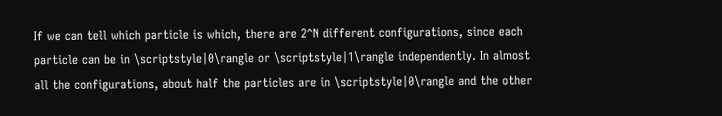If we can tell which particle is which, there are 2^N different configurations, since each particle can be in \scriptstyle|0\rangle or \scriptstyle|1\rangle independently. In almost all the configurations, about half the particles are in \scriptstyle|0\rangle and the other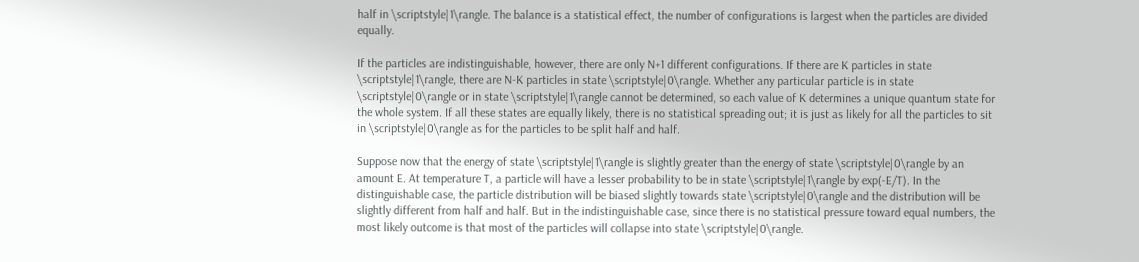half in \scriptstyle|1\rangle. The balance is a statistical effect, the number of configurations is largest when the particles are divided equally.

If the particles are indistinguishable, however, there are only N+1 different configurations. If there are K particles in state \scriptstyle|1\rangle, there are N-K particles in state \scriptstyle|0\rangle. Whether any particular particle is in state \scriptstyle|0\rangle or in state \scriptstyle|1\rangle cannot be determined, so each value of K determines a unique quantum state for the whole system. If all these states are equally likely, there is no statistical spreading out; it is just as likely for all the particles to sit in \scriptstyle|0\rangle as for the particles to be split half and half.

Suppose now that the energy of state \scriptstyle|1\rangle is slightly greater than the energy of state \scriptstyle|0\rangle by an amount E. At temperature T, a particle will have a lesser probability to be in state \scriptstyle|1\rangle by exp(-E/T). In the distinguishable case, the particle distribution will be biased slightly towards state \scriptstyle|0\rangle and the distribution will be slightly different from half and half. But in the indistinguishable case, since there is no statistical pressure toward equal numbers, the most likely outcome is that most of the particles will collapse into state \scriptstyle|0\rangle.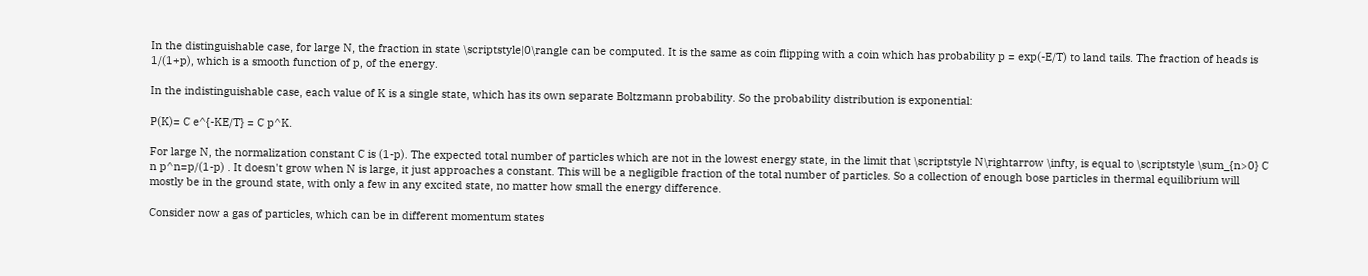In the distinguishable case, for large N, the fraction in state \scriptstyle|0\rangle can be computed. It is the same as coin flipping with a coin which has probability p = exp(-E/T) to land tails. The fraction of heads is 1/(1+p), which is a smooth function of p, of the energy.

In the indistinguishable case, each value of K is a single state, which has its own separate Boltzmann probability. So the probability distribution is exponential:

P(K)= C e^{-KE/T} = C p^K.

For large N, the normalization constant C is (1-p). The expected total number of particles which are not in the lowest energy state, in the limit that \scriptstyle N\rightarrow \infty, is equal to \scriptstyle \sum_{n>0} C n p^n=p/(1-p) . It doesn't grow when N is large, it just approaches a constant. This will be a negligible fraction of the total number of particles. So a collection of enough bose particles in thermal equilibrium will mostly be in the ground state, with only a few in any excited state, no matter how small the energy difference.

Consider now a gas of particles, which can be in different momentum states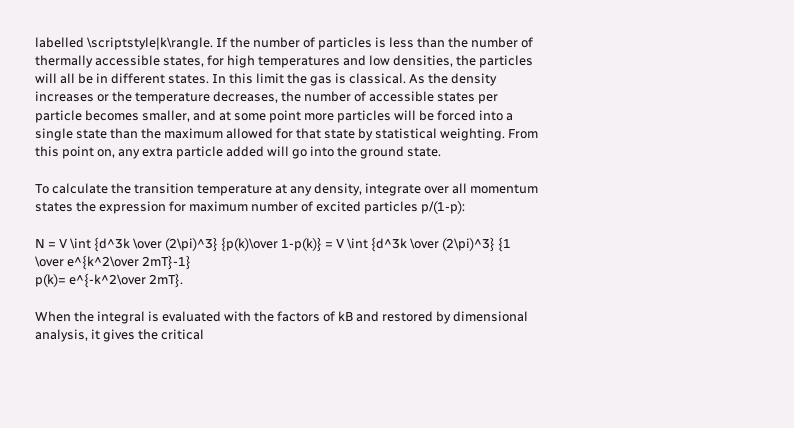labelled \scriptstyle|k\rangle. If the number of particles is less than the number of thermally accessible states, for high temperatures and low densities, the particles will all be in different states. In this limit the gas is classical. As the density increases or the temperature decreases, the number of accessible states per particle becomes smaller, and at some point more particles will be forced into a single state than the maximum allowed for that state by statistical weighting. From this point on, any extra particle added will go into the ground state.

To calculate the transition temperature at any density, integrate over all momentum states the expression for maximum number of excited particles p/(1-p):

N = V \int {d^3k \over (2\pi)^3} {p(k)\over 1-p(k)} = V \int {d^3k \over (2\pi)^3} {1 \over e^{k^2\over 2mT}-1}
p(k)= e^{-k^2\over 2mT}.

When the integral is evaluated with the factors of kB and restored by dimensional analysis, it gives the critical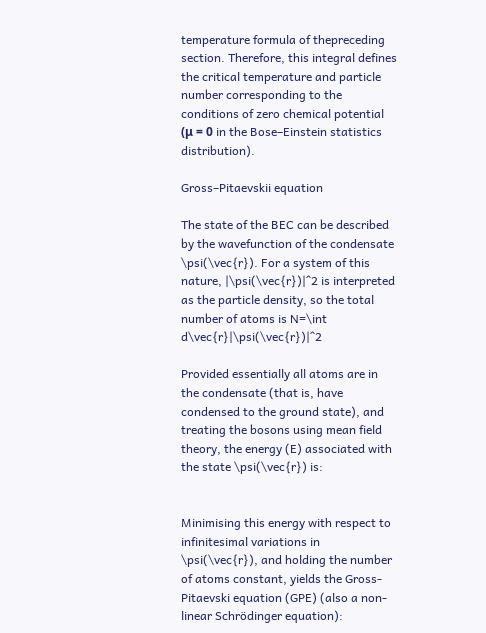temperature formula of thepreceding section. Therefore, this integral defines the critical temperature and particle number corresponding to the conditions of zero chemical potential (μ = 0 in the Bose–Einstein statistics distribution).

Gross–Pitaevskii equation

The state of the BEC can be described by the wavefunction of the condensate \psi(\vec{r}). For a system of this nature, |\psi(\vec{r})|^2 is interpreted as the particle density, so the total number of atoms is N=\int d\vec{r}|\psi(\vec{r})|^2

Provided essentially all atoms are in the condensate (that is, have condensed to the ground state), and treating the bosons using mean field theory, the energy (E) associated with the state \psi(\vec{r}) is:


Minimising this energy with respect to infinitesimal variations in \psi(\vec{r}), and holding the number of atoms constant, yields the Gross-Pitaevski equation (GPE) (also a non-linear Schrödinger equation):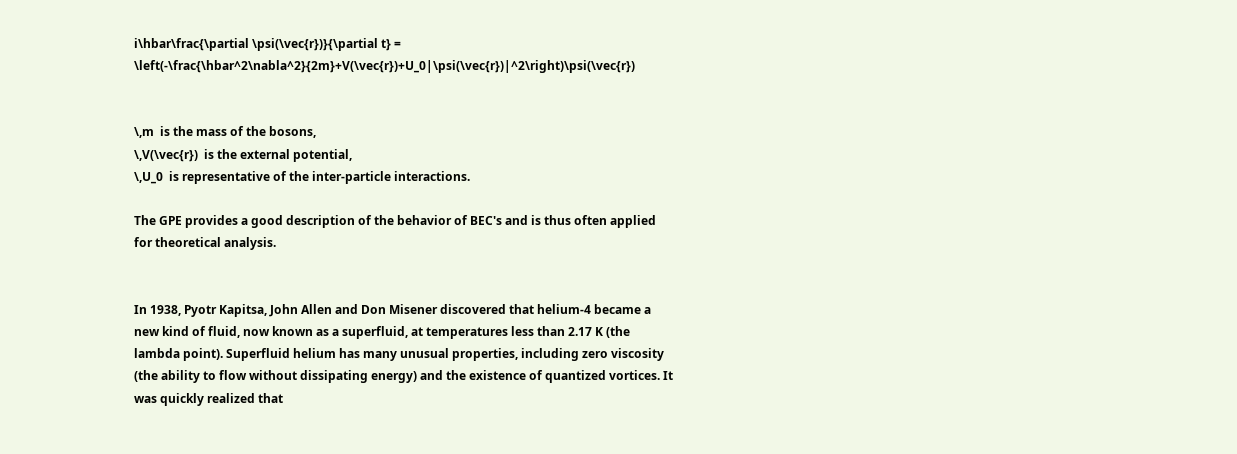i\hbar\frac{\partial \psi(\vec{r})}{\partial t} = \left(-\frac{\hbar^2\nabla^2}{2m}+V(\vec{r})+U_0|\psi(\vec{r})|^2\right)\psi(\vec{r})


\,m  is the mass of the bosons,
\,V(\vec{r})  is the external potential,
\,U_0  is representative of the inter-particle interactions.

The GPE provides a good description of the behavior of BEC's and is thus often applied for theoretical analysis.


In 1938, Pyotr Kapitsa, John Allen and Don Misener discovered that helium-4 became a new kind of fluid, now known as a superfluid, at temperatures less than 2.17 K (the lambda point). Superfluid helium has many unusual properties, including zero viscosity (the ability to flow without dissipating energy) and the existence of quantized vortices. It was quickly realized that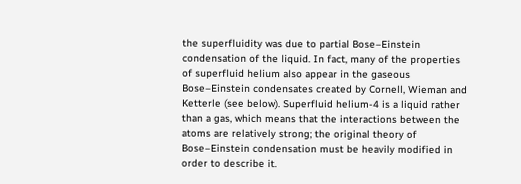the superfluidity was due to partial Bose–Einstein condensation of the liquid. In fact, many of the properties of superfluid helium also appear in the gaseous Bose–Einstein condensates created by Cornell, Wieman and Ketterle (see below). Superfluid helium-4 is a liquid rather than a gas, which means that the interactions between the atoms are relatively strong; the original theory of Bose–Einstein condensation must be heavily modified in order to describe it.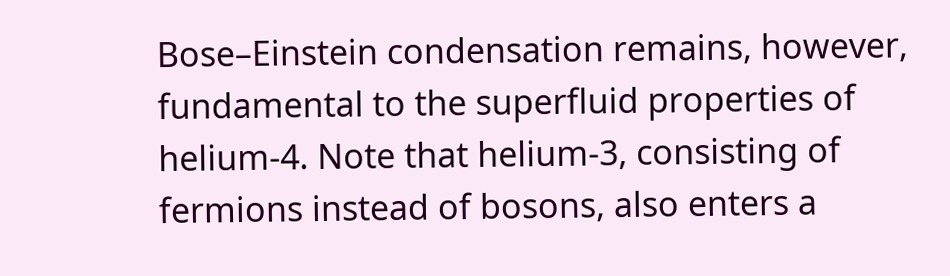Bose–Einstein condensation remains, however, fundamental to the superfluid properties of helium-4. Note that helium-3, consisting of fermions instead of bosons, also enters a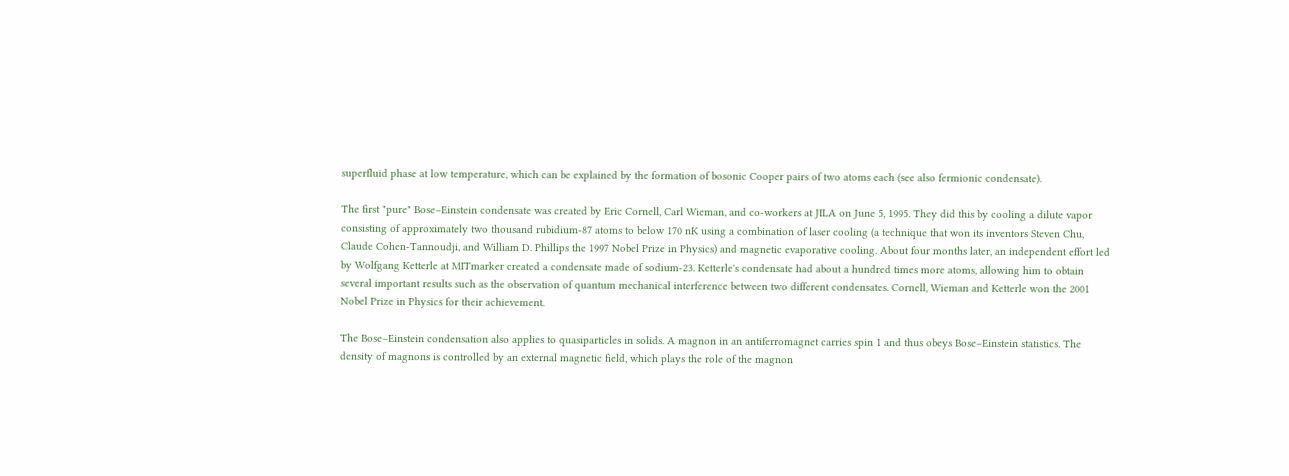superfluid phase at low temperature, which can be explained by the formation of bosonic Cooper pairs of two atoms each (see also fermionic condensate).

The first "pure" Bose–Einstein condensate was created by Eric Cornell, Carl Wieman, and co-workers at JILA on June 5, 1995. They did this by cooling a dilute vapor consisting of approximately two thousand rubidium-87 atoms to below 170 nK using a combination of laser cooling (a technique that won its inventors Steven Chu, Claude Cohen-Tannoudji, and William D. Phillips the 1997 Nobel Prize in Physics) and magnetic evaporative cooling. About four months later, an independent effort led by Wolfgang Ketterle at MITmarker created a condensate made of sodium-23. Ketterle's condensate had about a hundred times more atoms, allowing him to obtain several important results such as the observation of quantum mechanical interference between two different condensates. Cornell, Wieman and Ketterle won the 2001 Nobel Prize in Physics for their achievement.

The Bose–Einstein condensation also applies to quasiparticles in solids. A magnon in an antiferromagnet carries spin 1 and thus obeys Bose–Einstein statistics. The density of magnons is controlled by an external magnetic field, which plays the role of the magnon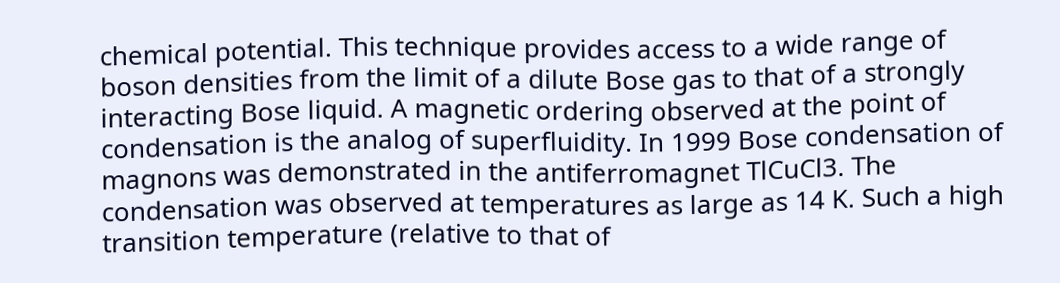chemical potential. This technique provides access to a wide range of boson densities from the limit of a dilute Bose gas to that of a strongly interacting Bose liquid. A magnetic ordering observed at the point of condensation is the analog of superfluidity. In 1999 Bose condensation of magnons was demonstrated in the antiferromagnet TlCuCl3. The condensation was observed at temperatures as large as 14 K. Such a high transition temperature (relative to that of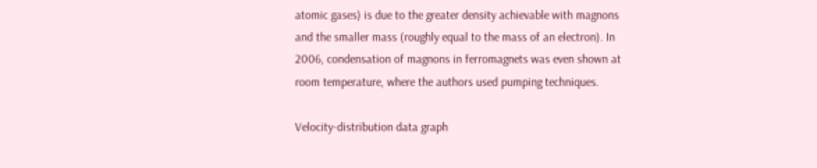atomic gases) is due to the greater density achievable with magnons and the smaller mass (roughly equal to the mass of an electron). In 2006, condensation of magnons in ferromagnets was even shown at room temperature, where the authors used pumping techniques.

Velocity-distribution data graph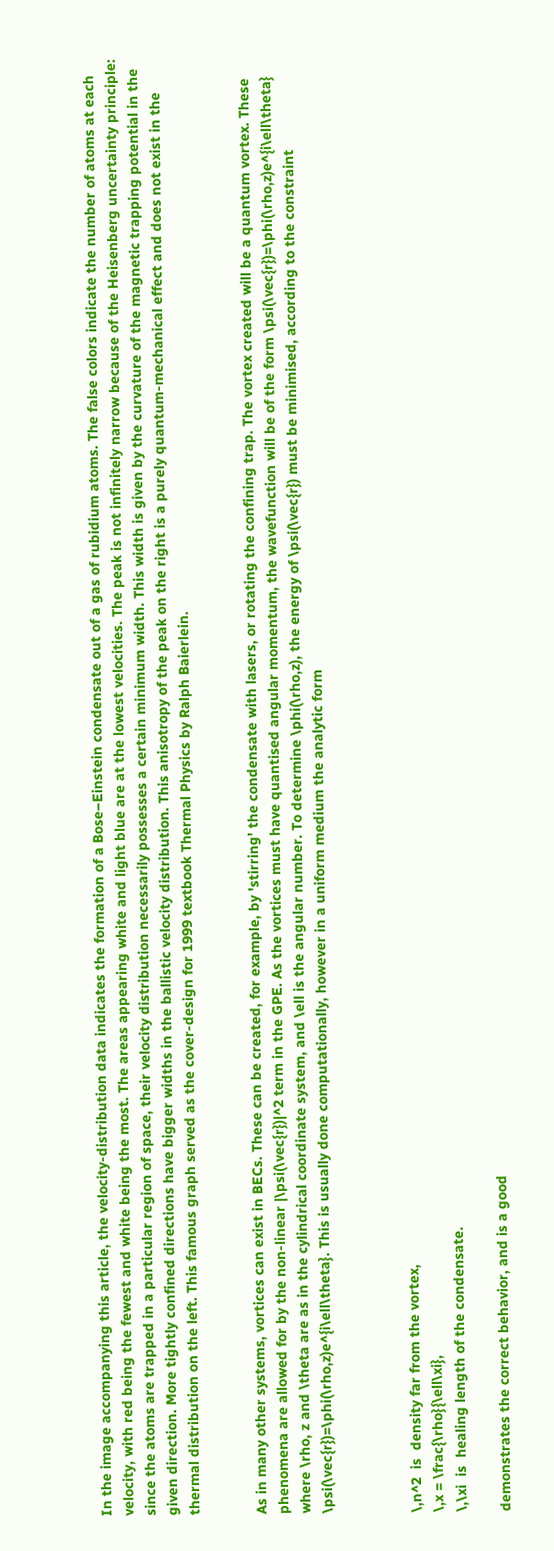In the image accompanying this article, the velocity-distribution data indicates the formation of a Bose–Einstein condensate out of a gas of rubidium atoms. The false colors indicate the number of atoms at each velocity, with red being the fewest and white being the most. The areas appearing white and light blue are at the lowest velocities. The peak is not infinitely narrow because of the Heisenberg uncertainty principle: since the atoms are trapped in a particular region of space, their velocity distribution necessarily possesses a certain minimum width. This width is given by the curvature of the magnetic trapping potential in the given direction. More tightly confined directions have bigger widths in the ballistic velocity distribution. This anisotropy of the peak on the right is a purely quantum-mechanical effect and does not exist in the thermal distribution on the left. This famous graph served as the cover-design for 1999 textbook Thermal Physics by Ralph Baierlein.


As in many other systems, vortices can exist in BECs. These can be created, for example, by 'stirring' the condensate with lasers, or rotating the confining trap. The vortex created will be a quantum vortex. These phenomena are allowed for by the non-linear |\psi(\vec{r})|^2 term in the GPE. As the vortices must have quantised angular momentum, the wavefunction will be of the form \psi(\vec{r})=\phi(\rho,z)e^{i\ell\theta} where \rho, z and \theta are as in the cylindrical coordinate system, and \ell is the angular number. To determine \phi(\rho,z), the energy of \psi(\vec{r}) must be minimised, according to the constraint \psi(\vec{r})=\phi(\rho,z)e^{i\ell\theta}. This is usually done computationally, however in a uniform medium the analytic form



\,n^2  is  density far from the vortex,
\,x = \frac{\rho}{\ell\xi},
\,\xi  is  healing length of the condensate.

demonstrates the correct behavior, and is a good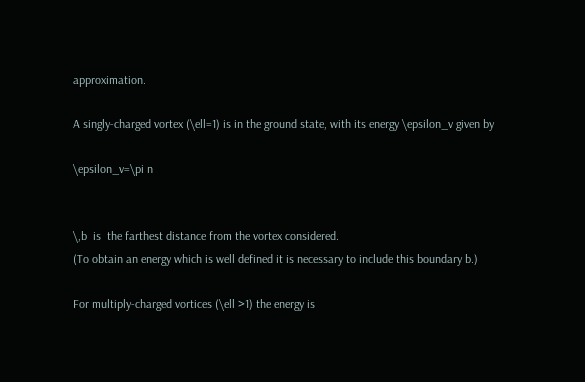approximation.

A singly-charged vortex (\ell=1) is in the ground state, with its energy \epsilon_v given by

\epsilon_v=\pi n


\,b  is  the farthest distance from the vortex considered.
(To obtain an energy which is well defined it is necessary to include this boundary b.)

For multiply-charged vortices (\ell >1) the energy is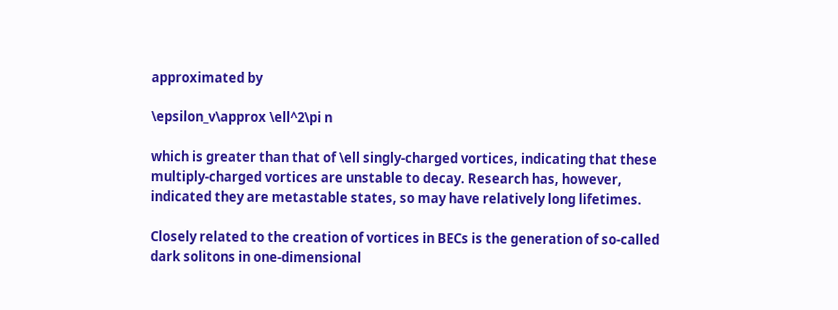approximated by

\epsilon_v\approx \ell^2\pi n

which is greater than that of \ell singly-charged vortices, indicating that these multiply-charged vortices are unstable to decay. Research has, however, indicated they are metastable states, so may have relatively long lifetimes.

Closely related to the creation of vortices in BECs is the generation of so-called dark solitons in one-dimensional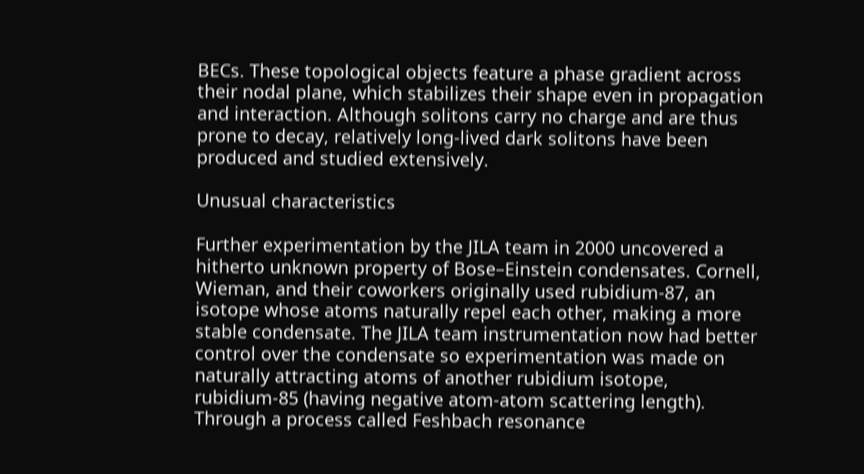BECs. These topological objects feature a phase gradient across their nodal plane, which stabilizes their shape even in propagation and interaction. Although solitons carry no charge and are thus prone to decay, relatively long-lived dark solitons have been produced and studied extensively.

Unusual characteristics

Further experimentation by the JILA team in 2000 uncovered a hitherto unknown property of Bose–Einstein condensates. Cornell, Wieman, and their coworkers originally used rubidium-87, an isotope whose atoms naturally repel each other, making a more stable condensate. The JILA team instrumentation now had better control over the condensate so experimentation was made on naturally attracting atoms of another rubidium isotope, rubidium-85 (having negative atom-atom scattering length). Through a process called Feshbach resonance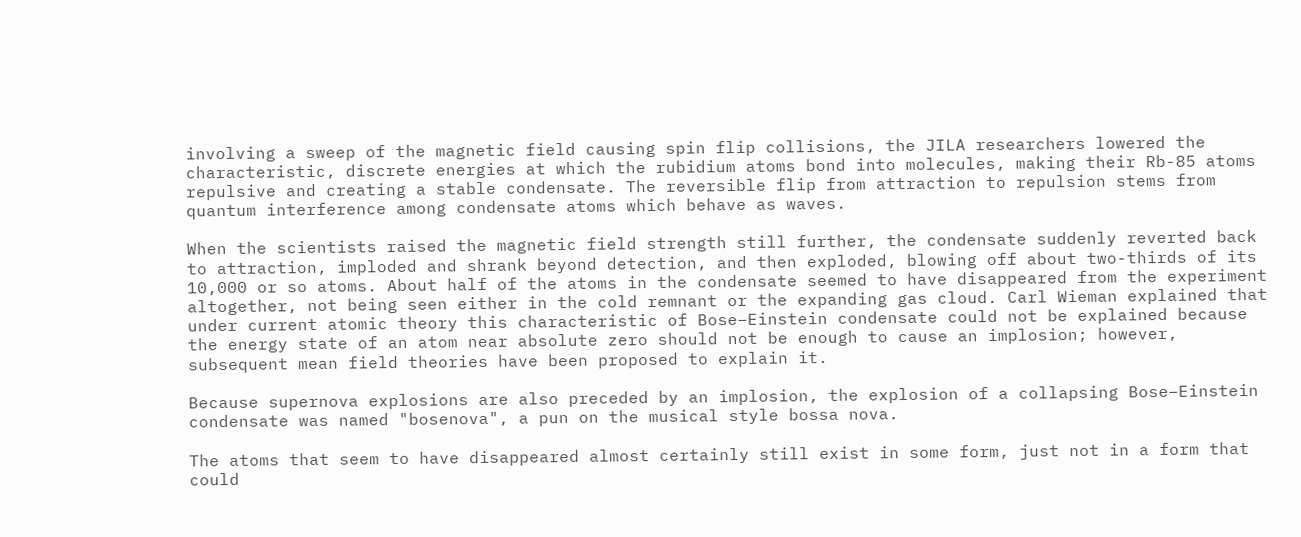involving a sweep of the magnetic field causing spin flip collisions, the JILA researchers lowered the characteristic, discrete energies at which the rubidium atoms bond into molecules, making their Rb-85 atoms repulsive and creating a stable condensate. The reversible flip from attraction to repulsion stems from quantum interference among condensate atoms which behave as waves.

When the scientists raised the magnetic field strength still further, the condensate suddenly reverted back to attraction, imploded and shrank beyond detection, and then exploded, blowing off about two-thirds of its 10,000 or so atoms. About half of the atoms in the condensate seemed to have disappeared from the experiment altogether, not being seen either in the cold remnant or the expanding gas cloud. Carl Wieman explained that under current atomic theory this characteristic of Bose–Einstein condensate could not be explained because the energy state of an atom near absolute zero should not be enough to cause an implosion; however, subsequent mean field theories have been proposed to explain it.

Because supernova explosions are also preceded by an implosion, the explosion of a collapsing Bose–Einstein condensate was named "bosenova", a pun on the musical style bossa nova.

The atoms that seem to have disappeared almost certainly still exist in some form, just not in a form that could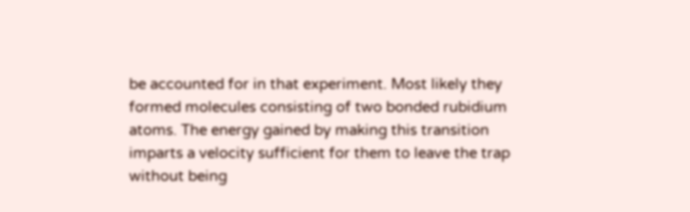be accounted for in that experiment. Most likely they formed molecules consisting of two bonded rubidium atoms. The energy gained by making this transition imparts a velocity sufficient for them to leave the trap without being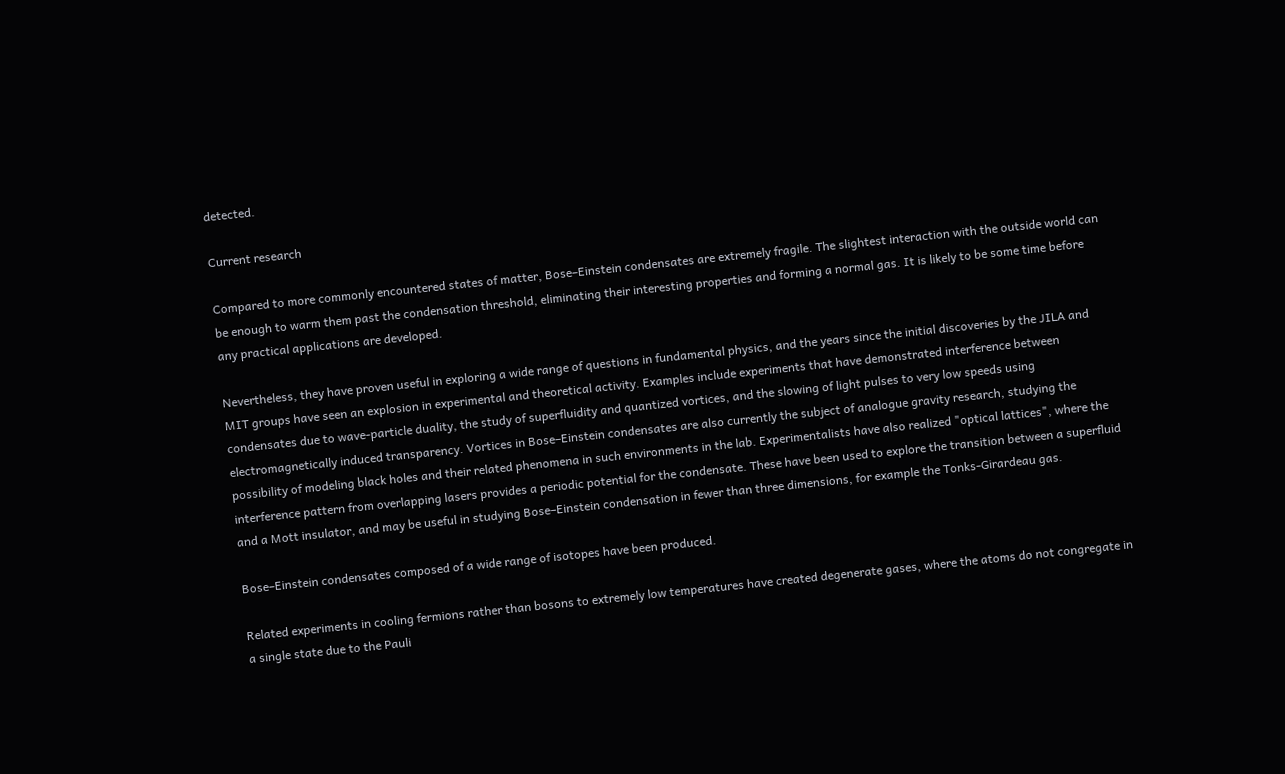detected.

Current research

Compared to more commonly encountered states of matter, Bose–Einstein condensates are extremely fragile. The slightest interaction with the outside world can be enough to warm them past the condensation threshold, eliminating their interesting properties and forming a normal gas. It is likely to be some time before any practical applications are developed.

Nevertheless, they have proven useful in exploring a wide range of questions in fundamental physics, and the years since the initial discoveries by the JILA and MIT groups have seen an explosion in experimental and theoretical activity. Examples include experiments that have demonstrated interference between condensates due to wave-particle duality, the study of superfluidity and quantized vortices, and the slowing of light pulses to very low speeds using electromagnetically induced transparency. Vortices in Bose–Einstein condensates are also currently the subject of analogue gravity research, studying the possibility of modeling black holes and their related phenomena in such environments in the lab. Experimentalists have also realized "optical lattices", where the interference pattern from overlapping lasers provides a periodic potential for the condensate. These have been used to explore the transition between a superfluid and a Mott insulator, and may be useful in studying Bose–Einstein condensation in fewer than three dimensions, for example the Tonks-Girardeau gas.

Bose–Einstein condensates composed of a wide range of isotopes have been produced.

Related experiments in cooling fermions rather than bosons to extremely low temperatures have created degenerate gases, where the atoms do not congregate in a single state due to the Pauli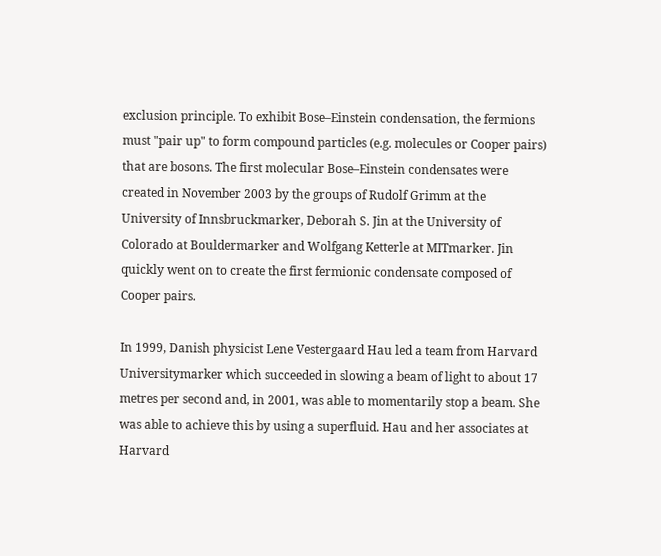exclusion principle. To exhibit Bose–Einstein condensation, the fermions must "pair up" to form compound particles (e.g. molecules or Cooper pairs) that are bosons. The first molecular Bose–Einstein condensates were created in November 2003 by the groups of Rudolf Grimm at the University of Innsbruckmarker, Deborah S. Jin at the University of Colorado at Bouldermarker and Wolfgang Ketterle at MITmarker. Jin quickly went on to create the first fermionic condensate composed of Cooper pairs.

In 1999, Danish physicist Lene Vestergaard Hau led a team from Harvard Universitymarker which succeeded in slowing a beam of light to about 17 metres per second and, in 2001, was able to momentarily stop a beam. She was able to achieve this by using a superfluid. Hau and her associates at Harvard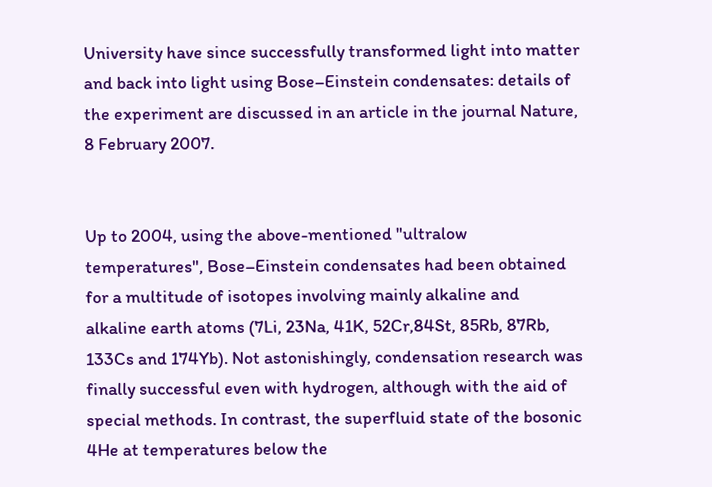University have since successfully transformed light into matter and back into light using Bose–Einstein condensates: details of the experiment are discussed in an article in the journal Nature, 8 February 2007.


Up to 2004, using the above-mentioned "ultralow temperatures", Bose–Einstein condensates had been obtained for a multitude of isotopes involving mainly alkaline and alkaline earth atoms (7Li, 23Na, 41K, 52Cr,84St, 85Rb, 87Rb, 133Cs and 174Yb). Not astonishingly, condensation research was finally successful even with hydrogen, although with the aid of special methods. In contrast, the superfluid state of the bosonic 4He at temperatures below the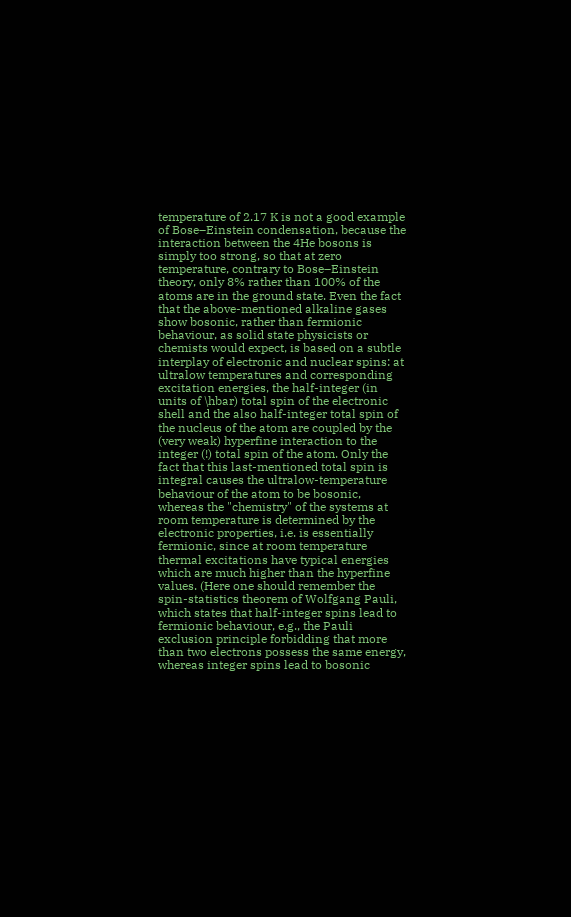temperature of 2.17 K is not a good example of Bose–Einstein condensation, because the interaction between the 4He bosons is simply too strong, so that at zero temperature, contrary to Bose–Einstein theory, only 8% rather than 100% of the atoms are in the ground state. Even the fact that the above-mentioned alkaline gases show bosonic, rather than fermionic behaviour, as solid state physicists or chemists would expect, is based on a subtle interplay of electronic and nuclear spins: at ultralow temperatures and corresponding excitation energies, the half-integer (in units of \hbar) total spin of the electronic shell and the also half-integer total spin of the nucleus of the atom are coupled by the (very weak) hyperfine interaction to the integer (!) total spin of the atom. Only the fact that this last-mentioned total spin is integral causes the ultralow-temperature behaviour of the atom to be bosonic, whereas the "chemistry" of the systems at room temperature is determined by the electronic properties, i.e. is essentially fermionic, since at room temperature thermal excitations have typical energies which are much higher than the hyperfine values. (Here one should remember the spin-statistics theorem of Wolfgang Pauli, which states that half-integer spins lead to fermionic behaviour, e.g., the Pauli exclusion principle forbidding that more than two electrons possess the same energy, whereas integer spins lead to bosonic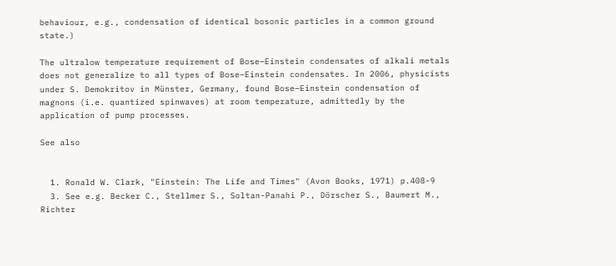behaviour, e.g., condensation of identical bosonic particles in a common ground state.)

The ultralow temperature requirement of Bose–Einstein condensates of alkali metals does not generalize to all types of Bose–Einstein condensates. In 2006, physicists under S. Demokritov in Münster, Germany, found Bose–Einstein condensation of magnons (i.e. quantized spinwaves) at room temperature, admittedly by the application of pump processes.

See also


  1. Ronald W. Clark, "Einstein: The Life and Times" (Avon Books, 1971) p.408-9
  3. See e.g. Becker C., Stellmer S., Soltan-Panahi P., Dörscher S., Baumert M., Richter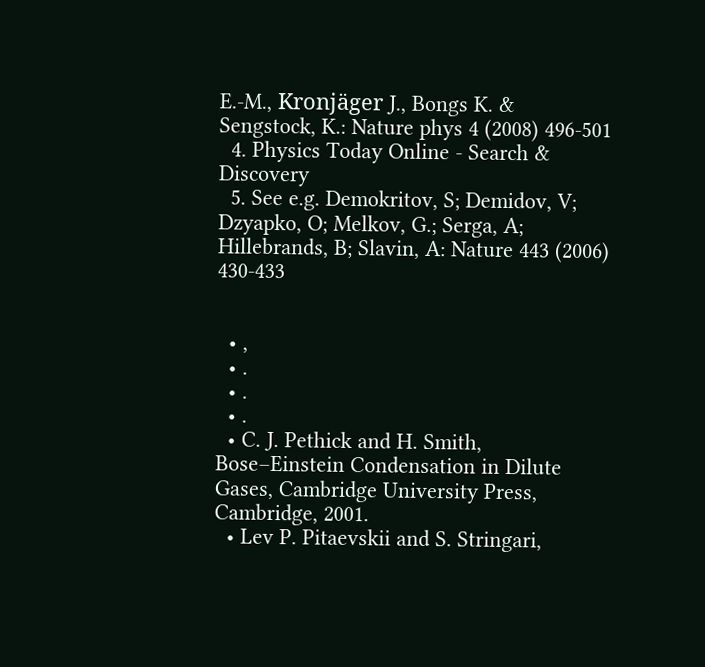E.-M., Kronjäger J., Bongs K. & Sengstock, K.: Nature phys 4 (2008) 496-501
  4. Physics Today Online - Search & Discovery
  5. See e.g. Demokritov, S; Demidov, V; Dzyapko, O; Melkov, G.; Serga, A; Hillebrands, B; Slavin, A: Nature 443 (2006) 430-433


  • ,
  • .
  • .
  • .
  • C. J. Pethick and H. Smith, Bose–Einstein Condensation in Dilute Gases, Cambridge University Press, Cambridge, 2001.
  • Lev P. Pitaevskii and S. Stringari,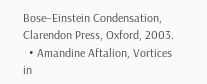Bose–Einstein Condensation, Clarendon Press, Oxford, 2003.
  • Amandine Aftalion, Vortices in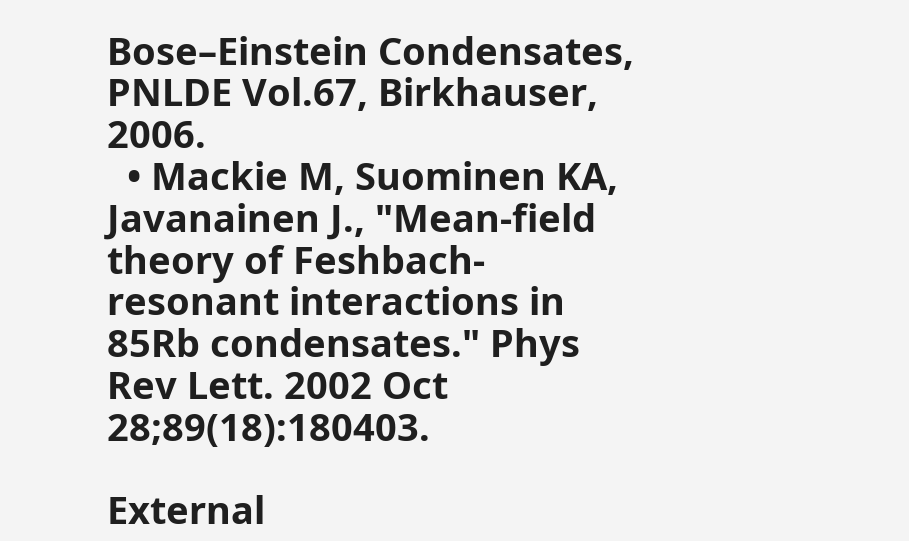Bose–Einstein Condensates, PNLDE Vol.67, Birkhauser, 2006.
  • Mackie M, Suominen KA, Javanainen J., "Mean-field theory of Feshbach-resonant interactions in 85Rb condensates." Phys Rev Lett. 2002 Oct 28;89(18):180403.

External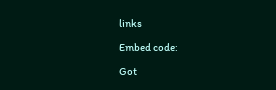links

Embed code:

Got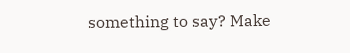something to say? Make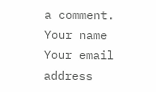a comment.
Your name
Your email address